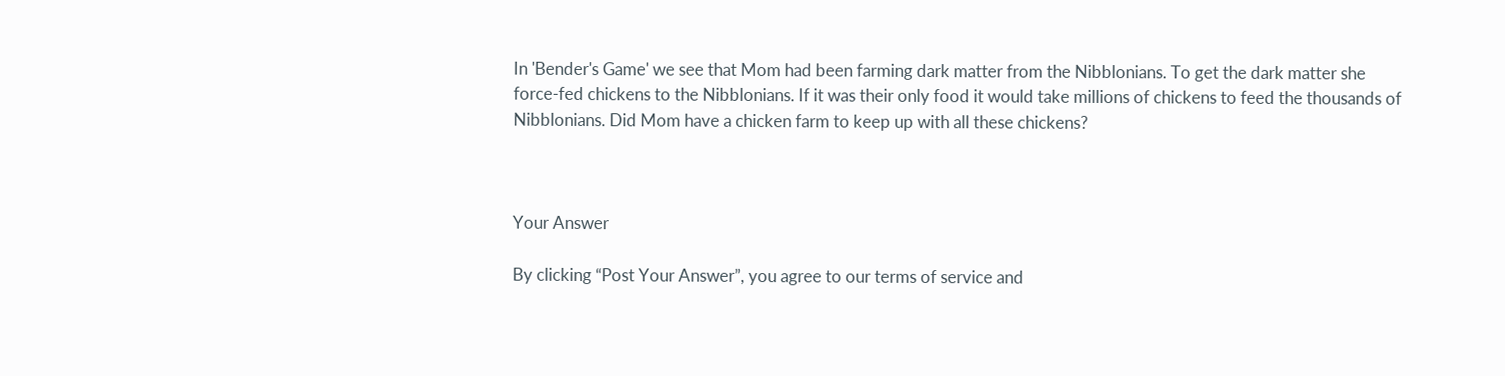In 'Bender's Game' we see that Mom had been farming dark matter from the Nibblonians. To get the dark matter she force-fed chickens to the Nibblonians. If it was their only food it would take millions of chickens to feed the thousands of Nibblonians. Did Mom have a chicken farm to keep up with all these chickens?



Your Answer

By clicking “Post Your Answer”, you agree to our terms of service and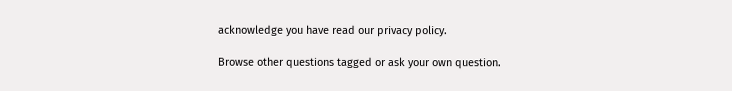acknowledge you have read our privacy policy.

Browse other questions tagged or ask your own question.